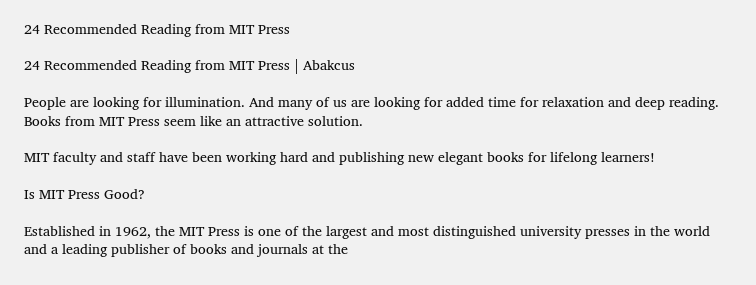24 Recommended Reading from MIT Press

24 Recommended Reading from MIT Press | Abakcus

People are looking for illumination. And many of us are looking for added time for relaxation and deep reading. Books from MIT Press seem like an attractive solution.

MIT faculty and staff have been working hard and publishing new elegant books for lifelong learners!

Is MIT Press Good?

Established in 1962, the MIT Press is one of the largest and most distinguished university presses in the world and a leading publisher of books and journals at the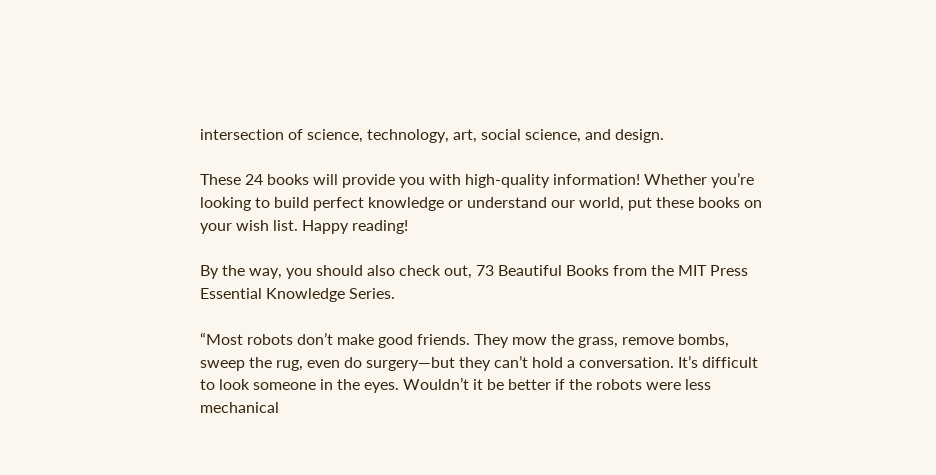intersection of science, technology, art, social science, and design.

These 24 books will provide you with high-quality information! Whether you’re looking to build perfect knowledge or understand our world, put these books on your wish list. Happy reading!

By the way, you should also check out, 73 Beautiful Books from the MIT Press Essential Knowledge Series.

“Most robots don’t make good friends. They mow the grass, remove bombs, sweep the rug, even do surgery—but they can’t hold a conversation. It’s difficult to look someone in the eyes. Wouldn’t it be better if the robots were less mechanical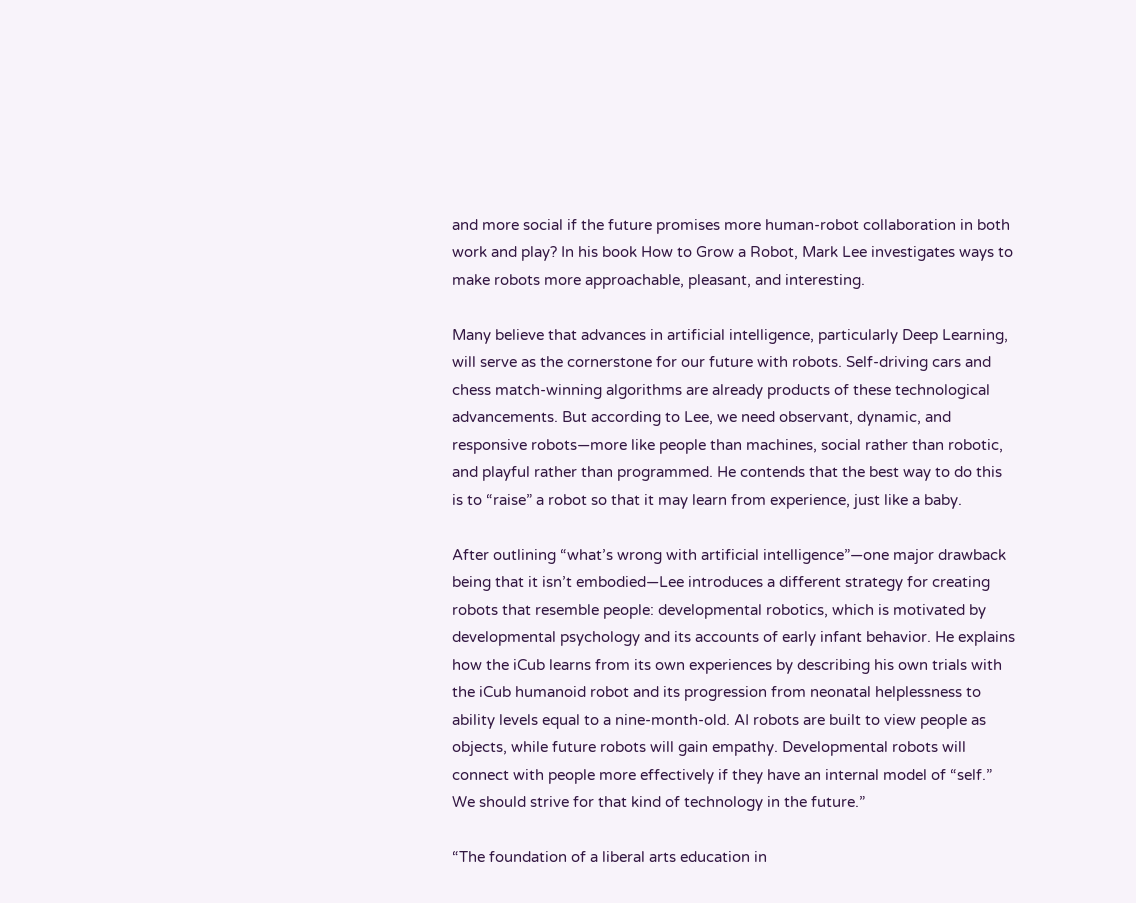and more social if the future promises more human-robot collaboration in both work and play? In his book How to Grow a Robot, Mark Lee investigates ways to make robots more approachable, pleasant, and interesting.

Many believe that advances in artificial intelligence, particularly Deep Learning, will serve as the cornerstone for our future with robots. Self-driving cars and chess match-winning algorithms are already products of these technological advancements. But according to Lee, we need observant, dynamic, and responsive robots—more like people than machines, social rather than robotic, and playful rather than programmed. He contends that the best way to do this is to “raise” a robot so that it may learn from experience, just like a baby.

After outlining “what’s wrong with artificial intelligence”—one major drawback being that it isn’t embodied—Lee introduces a different strategy for creating robots that resemble people: developmental robotics, which is motivated by developmental psychology and its accounts of early infant behavior. He explains how the iCub learns from its own experiences by describing his own trials with the iCub humanoid robot and its progression from neonatal helplessness to ability levels equal to a nine-month-old. AI robots are built to view people as objects, while future robots will gain empathy. Developmental robots will connect with people more effectively if they have an internal model of “self.” We should strive for that kind of technology in the future.”

“The foundation of a liberal arts education in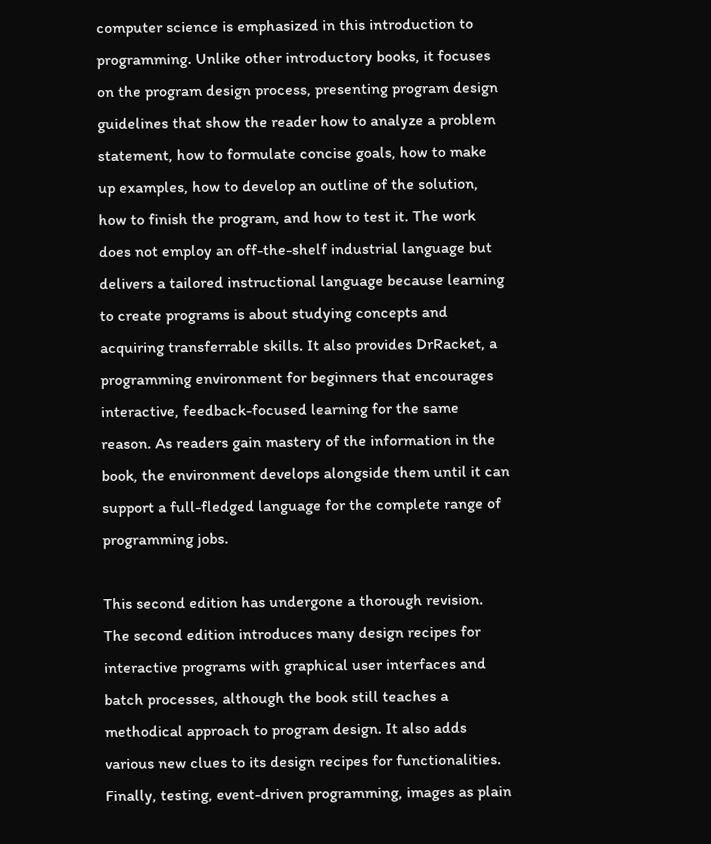computer science is emphasized in this introduction to programming. Unlike other introductory books, it focuses on the program design process, presenting program design guidelines that show the reader how to analyze a problem statement, how to formulate concise goals, how to make up examples, how to develop an outline of the solution, how to finish the program, and how to test it. The work does not employ an off-the-shelf industrial language but delivers a tailored instructional language because learning to create programs is about studying concepts and acquiring transferrable skills. It also provides DrRacket, a programming environment for beginners that encourages interactive, feedback-focused learning for the same reason. As readers gain mastery of the information in the book, the environment develops alongside them until it can support a full-fledged language for the complete range of programming jobs.

This second edition has undergone a thorough revision. The second edition introduces many design recipes for interactive programs with graphical user interfaces and batch processes, although the book still teaches a methodical approach to program design. It also adds various new clues to its design recipes for functionalities. Finally, testing, event-driven programming, images as plain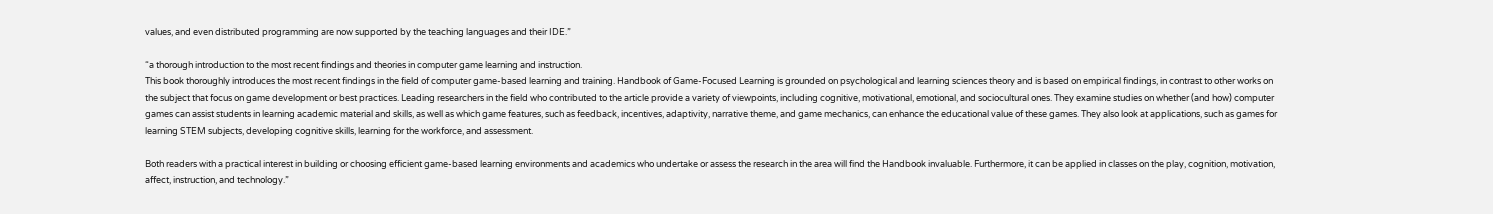values, and even distributed programming are now supported by the teaching languages and their IDE.”

“a thorough introduction to the most recent findings and theories in computer game learning and instruction.
This book thoroughly introduces the most recent findings in the field of computer game-based learning and training. Handbook of Game-Focused Learning is grounded on psychological and learning sciences theory and is based on empirical findings, in contrast to other works on the subject that focus on game development or best practices. Leading researchers in the field who contributed to the article provide a variety of viewpoints, including cognitive, motivational, emotional, and sociocultural ones. They examine studies on whether (and how) computer games can assist students in learning academic material and skills, as well as which game features, such as feedback, incentives, adaptivity, narrative theme, and game mechanics, can enhance the educational value of these games. They also look at applications, such as games for learning STEM subjects, developing cognitive skills, learning for the workforce, and assessment.

Both readers with a practical interest in building or choosing efficient game-based learning environments and academics who undertake or assess the research in the area will find the Handbook invaluable. Furthermore, it can be applied in classes on the play, cognition, motivation, affect, instruction, and technology.”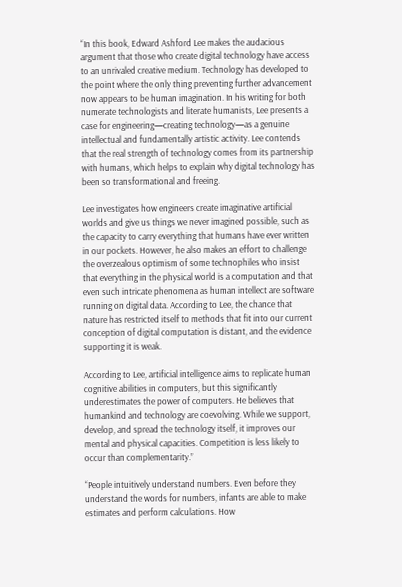“In this book, Edward Ashford Lee makes the audacious argument that those who create digital technology have access to an unrivaled creative medium. Technology has developed to the point where the only thing preventing further advancement now appears to be human imagination. In his writing for both numerate technologists and literate humanists, Lee presents a case for engineering—creating technology—as a genuine intellectual and fundamentally artistic activity. Lee contends that the real strength of technology comes from its partnership with humans, which helps to explain why digital technology has been so transformational and freeing.

Lee investigates how engineers create imaginative artificial worlds and give us things we never imagined possible, such as the capacity to carry everything that humans have ever written in our pockets. However, he also makes an effort to challenge the overzealous optimism of some technophiles who insist that everything in the physical world is a computation and that even such intricate phenomena as human intellect are software running on digital data. According to Lee, the chance that nature has restricted itself to methods that fit into our current conception of digital computation is distant, and the evidence supporting it is weak.

According to Lee, artificial intelligence aims to replicate human cognitive abilities in computers, but this significantly underestimates the power of computers. He believes that humankind and technology are coevolving. While we support, develop, and spread the technology itself, it improves our mental and physical capacities. Competition is less likely to occur than complementarity.”

“People intuitively understand numbers. Even before they understand the words for numbers, infants are able to make estimates and perform calculations. How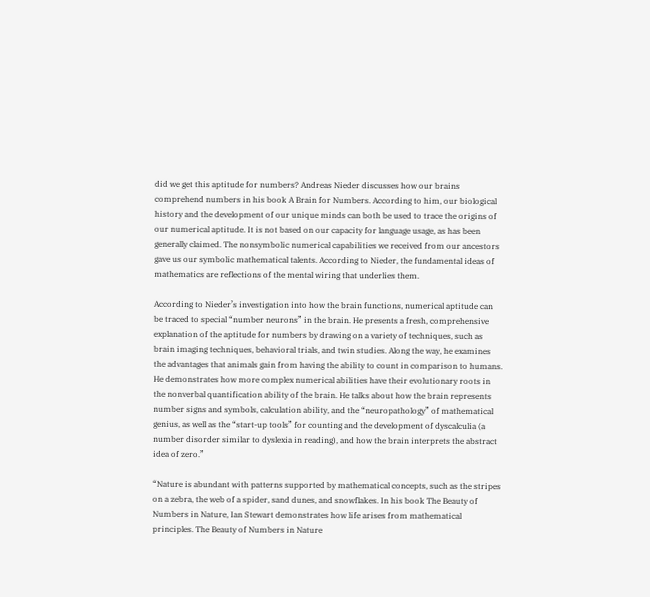did we get this aptitude for numbers? Andreas Nieder discusses how our brains comprehend numbers in his book A Brain for Numbers. According to him, our biological history and the development of our unique minds can both be used to trace the origins of our numerical aptitude. It is not based on our capacity for language usage, as has been generally claimed. The nonsymbolic numerical capabilities we received from our ancestors gave us our symbolic mathematical talents. According to Nieder, the fundamental ideas of mathematics are reflections of the mental wiring that underlies them.

According to Nieder’s investigation into how the brain functions, numerical aptitude can be traced to special “number neurons” in the brain. He presents a fresh, comprehensive explanation of the aptitude for numbers by drawing on a variety of techniques, such as brain imaging techniques, behavioral trials, and twin studies. Along the way, he examines the advantages that animals gain from having the ability to count in comparison to humans. He demonstrates how more complex numerical abilities have their evolutionary roots in the nonverbal quantification ability of the brain. He talks about how the brain represents number signs and symbols, calculation ability, and the “neuropathology” of mathematical genius, as well as the “start-up tools” for counting and the development of dyscalculia (a number disorder similar to dyslexia in reading), and how the brain interprets the abstract idea of zero.”

“Nature is abundant with patterns supported by mathematical concepts, such as the stripes on a zebra, the web of a spider, sand dunes, and snowflakes. In his book The Beauty of Numbers in Nature, Ian Stewart demonstrates how life arises from mathematical principles. The Beauty of Numbers in Nature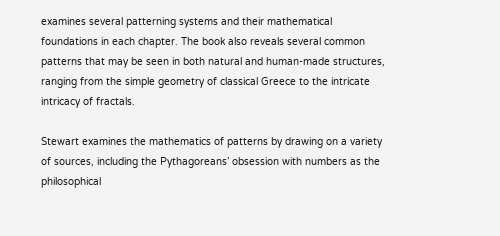examines several patterning systems and their mathematical foundations in each chapter. The book also reveals several common patterns that may be seen in both natural and human-made structures, ranging from the simple geometry of classical Greece to the intricate intricacy of fractals.

Stewart examines the mathematics of patterns by drawing on a variety of sources, including the Pythagoreans’ obsession with numbers as the philosophical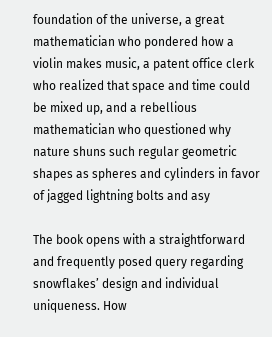foundation of the universe, a great mathematician who pondered how a violin makes music, a patent office clerk who realized that space and time could be mixed up, and a rebellious mathematician who questioned why nature shuns such regular geometric shapes as spheres and cylinders in favor of jagged lightning bolts and asy

The book opens with a straightforward and frequently posed query regarding snowflakes’ design and individual uniqueness. How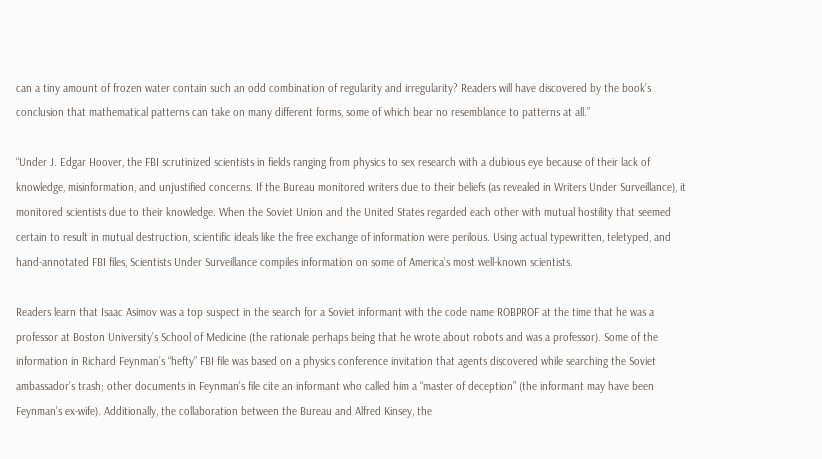can a tiny amount of frozen water contain such an odd combination of regularity and irregularity? Readers will have discovered by the book’s conclusion that mathematical patterns can take on many different forms, some of which bear no resemblance to patterns at all.”

“Under J. Edgar Hoover, the FBI scrutinized scientists in fields ranging from physics to sex research with a dubious eye because of their lack of knowledge, misinformation, and unjustified concerns. If the Bureau monitored writers due to their beliefs (as revealed in Writers Under Surveillance), it monitored scientists due to their knowledge. When the Soviet Union and the United States regarded each other with mutual hostility that seemed certain to result in mutual destruction, scientific ideals like the free exchange of information were perilous. Using actual typewritten, teletyped, and hand-annotated FBI files, Scientists Under Surveillance compiles information on some of America’s most well-known scientists.

Readers learn that Isaac Asimov was a top suspect in the search for a Soviet informant with the code name ROBPROF at the time that he was a professor at Boston University’s School of Medicine (the rationale perhaps being that he wrote about robots and was a professor). Some of the information in Richard Feynman’s “hefty” FBI file was based on a physics conference invitation that agents discovered while searching the Soviet ambassador’s trash; other documents in Feynman’s file cite an informant who called him a “master of deception” (the informant may have been Feynman’s ex-wife). Additionally, the collaboration between the Bureau and Alfred Kinsey, the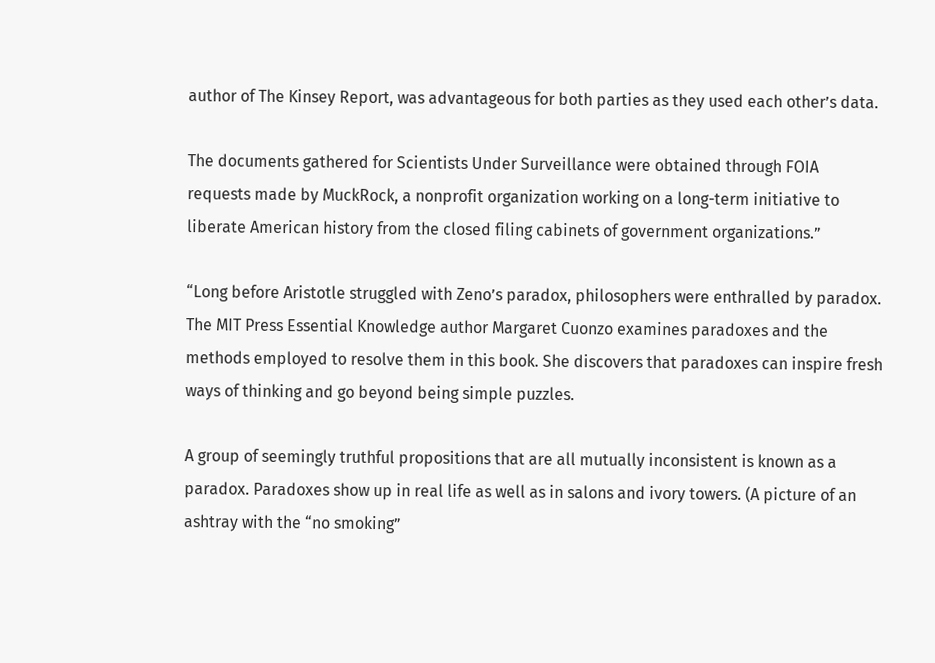author of The Kinsey Report, was advantageous for both parties as they used each other’s data.

The documents gathered for Scientists Under Surveillance were obtained through FOIA requests made by MuckRock, a nonprofit organization working on a long-term initiative to liberate American history from the closed filing cabinets of government organizations.”

“Long before Aristotle struggled with Zeno’s paradox, philosophers were enthralled by paradox. The MIT Press Essential Knowledge author Margaret Cuonzo examines paradoxes and the methods employed to resolve them in this book. She discovers that paradoxes can inspire fresh ways of thinking and go beyond being simple puzzles.

A group of seemingly truthful propositions that are all mutually inconsistent is known as a paradox. Paradoxes show up in real life as well as in salons and ivory towers. (A picture of an ashtray with the “no smoking”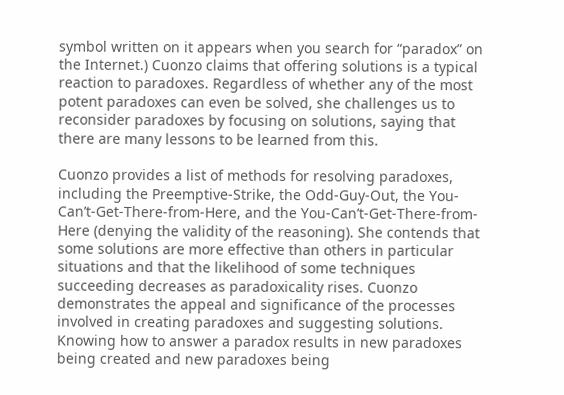symbol written on it appears when you search for “paradox” on the Internet.) Cuonzo claims that offering solutions is a typical reaction to paradoxes. Regardless of whether any of the most potent paradoxes can even be solved, she challenges us to reconsider paradoxes by focusing on solutions, saying that there are many lessons to be learned from this.

Cuonzo provides a list of methods for resolving paradoxes, including the Preemptive-Strike, the Odd-Guy-Out, the You-Can’t-Get-There-from-Here, and the You-Can’t-Get-There-from-Here (denying the validity of the reasoning). She contends that some solutions are more effective than others in particular situations and that the likelihood of some techniques succeeding decreases as paradoxicality rises. Cuonzo demonstrates the appeal and significance of the processes involved in creating paradoxes and suggesting solutions. Knowing how to answer a paradox results in new paradoxes being created and new paradoxes being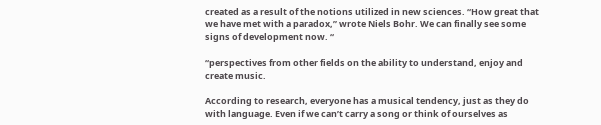created as a result of the notions utilized in new sciences. “How great that we have met with a paradox,” wrote Niels Bohr. We can finally see some signs of development now. “

“perspectives from other fields on the ability to understand, enjoy and create music.

According to research, everyone has a musical tendency, just as they do with language. Even if we can’t carry a song or think of ourselves as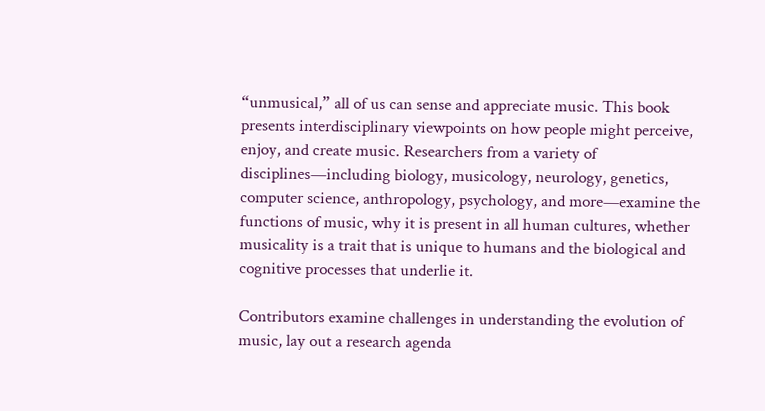“unmusical,” all of us can sense and appreciate music. This book presents interdisciplinary viewpoints on how people might perceive, enjoy, and create music. Researchers from a variety of disciplines—including biology, musicology, neurology, genetics, computer science, anthropology, psychology, and more—examine the functions of music, why it is present in all human cultures, whether musicality is a trait that is unique to humans and the biological and cognitive processes that underlie it.

Contributors examine challenges in understanding the evolution of music, lay out a research agenda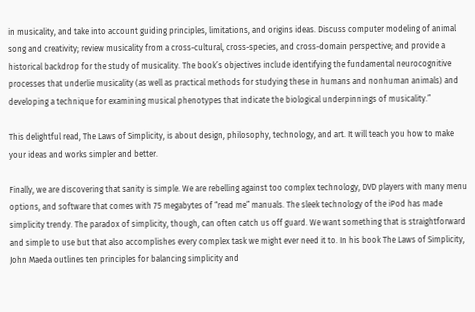in musicality, and take into account guiding principles, limitations, and origins ideas. Discuss computer modeling of animal song and creativity; review musicality from a cross-cultural, cross-species, and cross-domain perspective; and provide a historical backdrop for the study of musicality. The book’s objectives include identifying the fundamental neurocognitive processes that underlie musicality (as well as practical methods for studying these in humans and nonhuman animals) and developing a technique for examining musical phenotypes that indicate the biological underpinnings of musicality.”

This delightful read, The Laws of Simplicity, is about design, philosophy, technology, and art. It will teach you how to make your ideas and works simpler and better.

Finally, we are discovering that sanity is simple. We are rebelling against too complex technology, DVD players with many menu options, and software that comes with 75 megabytes of “read me” manuals. The sleek technology of the iPod has made simplicity trendy. The paradox of simplicity, though, can often catch us off guard. We want something that is straightforward and simple to use but that also accomplishes every complex task we might ever need it to. In his book The Laws of Simplicity, John Maeda outlines ten principles for balancing simplicity and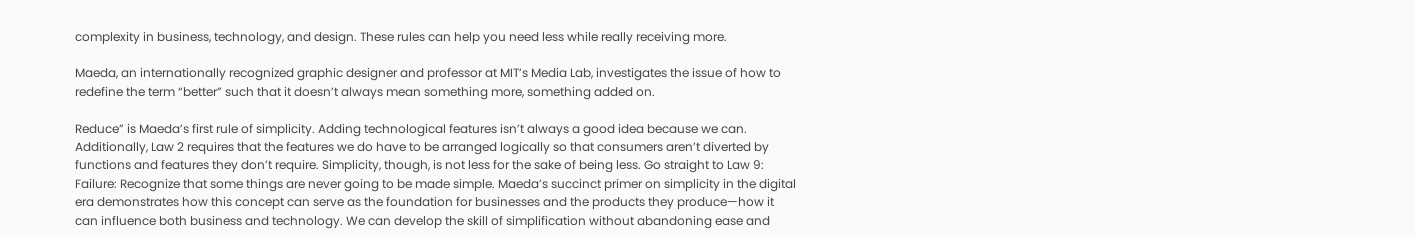complexity in business, technology, and design. These rules can help you need less while really receiving more.

Maeda, an internationally recognized graphic designer and professor at MIT’s Media Lab, investigates the issue of how to redefine the term “better” such that it doesn’t always mean something more, something added on.

Reduce” is Maeda’s first rule of simplicity. Adding technological features isn’t always a good idea because we can. Additionally, Law 2 requires that the features we do have to be arranged logically so that consumers aren’t diverted by functions and features they don’t require. Simplicity, though, is not less for the sake of being less. Go straight to Law 9: Failure: Recognize that some things are never going to be made simple. Maeda’s succinct primer on simplicity in the digital era demonstrates how this concept can serve as the foundation for businesses and the products they produce—how it can influence both business and technology. We can develop the skill of simplification without abandoning ease and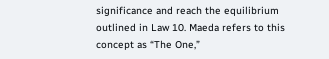significance and reach the equilibrium outlined in Law 10. Maeda refers to this concept as “The One,”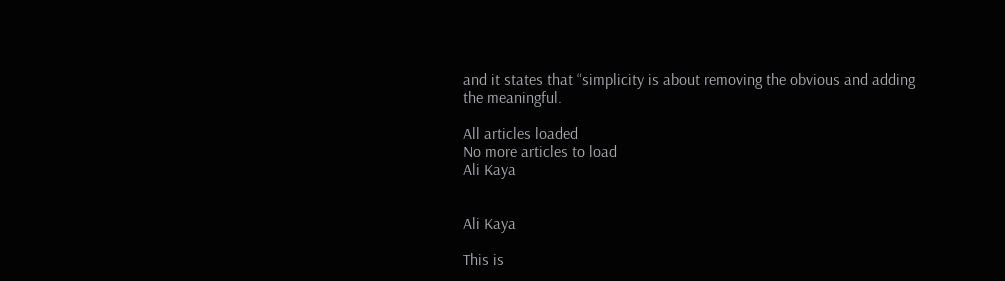and it states that “simplicity is about removing the obvious and adding the meaningful.

All articles loaded
No more articles to load
Ali Kaya


Ali Kaya

This is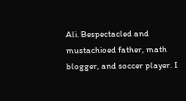Ali. Bespectacled and mustachioed father, math blogger, and soccer player. I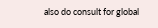also do consult for global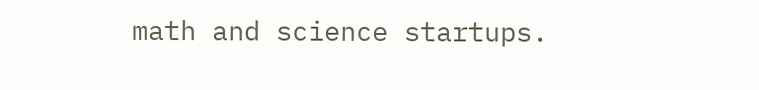math and science startups.